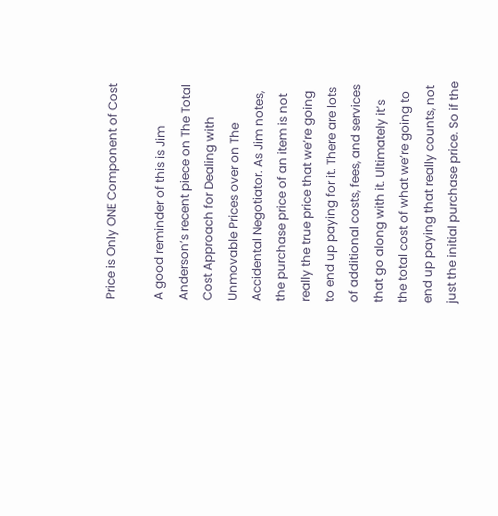Price is Only ONE Component of Cost

A good reminder of this is Jim Anderson’s recent piece on The Total Cost Approach for Dealing with Unmovable Prices over on The Accidental Negotiator. As Jim notes, the purchase price of an item is not really the true price that we’re going to end up paying for it. There are lots of additional costs, fees, and services that go along with it. Ultimately it’s the total cost of what we’re going to end up paying that really counts, not just the initial purchase price. So if the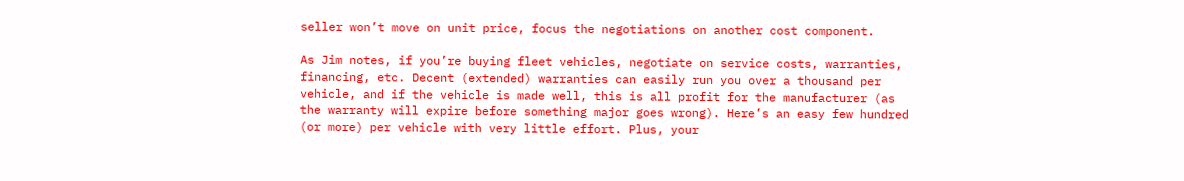seller won’t move on unit price, focus the negotiations on another cost component.

As Jim notes, if you’re buying fleet vehicles, negotiate on service costs, warranties, financing, etc. Decent (extended) warranties can easily run you over a thousand per vehicle, and if the vehicle is made well, this is all profit for the manufacturer (as the warranty will expire before something major goes wrong). Here’s an easy few hundred (or more) per vehicle with very little effort. Plus, your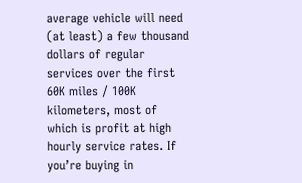average vehicle will need (at least) a few thousand dollars of regular services over the first 60K miles / 100K kilometers, most of which is profit at high hourly service rates. If you’re buying in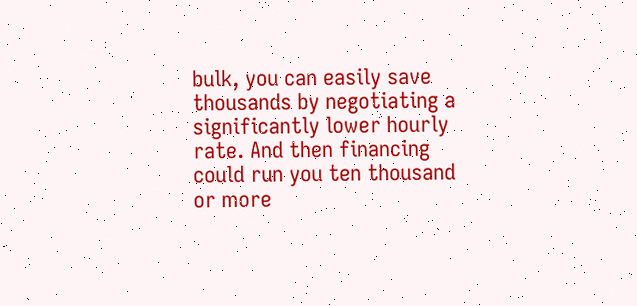bulk, you can easily save thousands by negotiating a significantly lower hourly rate. And then financing could run you ten thousand or more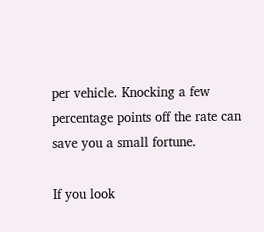per vehicle. Knocking a few percentage points off the rate can save you a small fortune.

If you look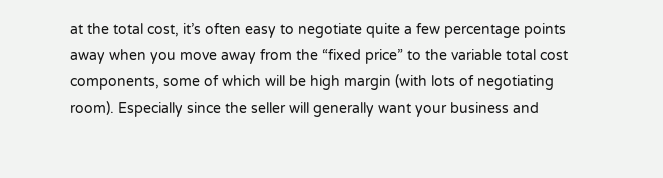at the total cost, it’s often easy to negotiate quite a few percentage points away when you move away from the “fixed price” to the variable total cost components, some of which will be high margin (with lots of negotiating room). Especially since the seller will generally want your business and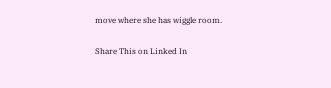move where she has wiggle room.

Share This on Linked In